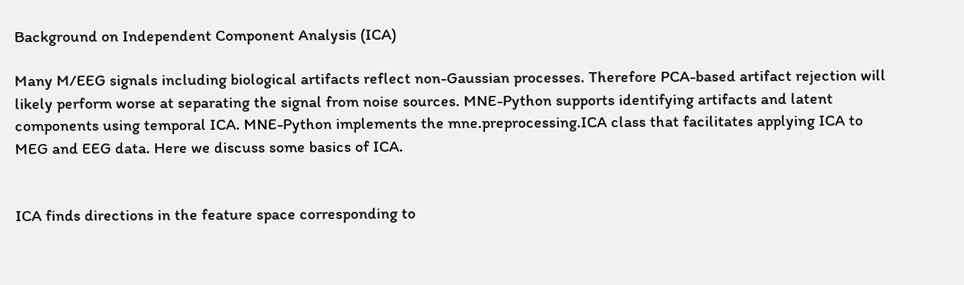Background on Independent Component Analysis (ICA)

Many M/EEG signals including biological artifacts reflect non-Gaussian processes. Therefore PCA-based artifact rejection will likely perform worse at separating the signal from noise sources. MNE-Python supports identifying artifacts and latent components using temporal ICA. MNE-Python implements the mne.preprocessing.ICA class that facilitates applying ICA to MEG and EEG data. Here we discuss some basics of ICA.


ICA finds directions in the feature space corresponding to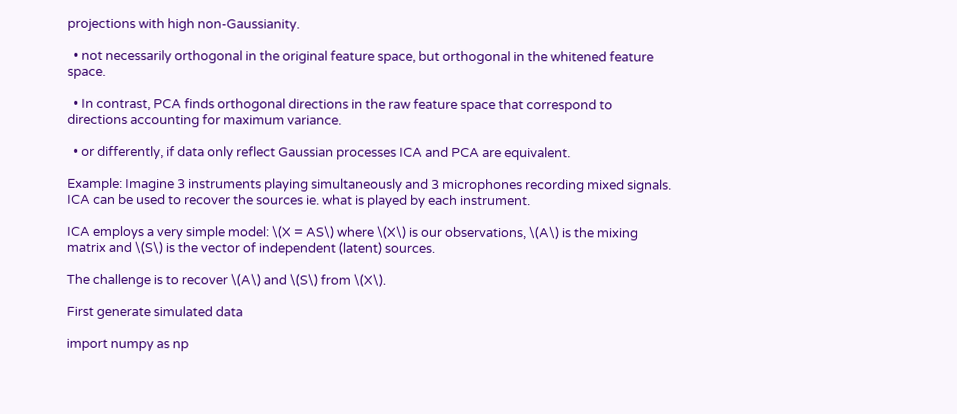projections with high non-Gaussianity.

  • not necessarily orthogonal in the original feature space, but orthogonal in the whitened feature space.

  • In contrast, PCA finds orthogonal directions in the raw feature space that correspond to directions accounting for maximum variance.

  • or differently, if data only reflect Gaussian processes ICA and PCA are equivalent.

Example: Imagine 3 instruments playing simultaneously and 3 microphones recording mixed signals. ICA can be used to recover the sources ie. what is played by each instrument.

ICA employs a very simple model: \(X = AS\) where \(X\) is our observations, \(A\) is the mixing matrix and \(S\) is the vector of independent (latent) sources.

The challenge is to recover \(A\) and \(S\) from \(X\).

First generate simulated data

import numpy as np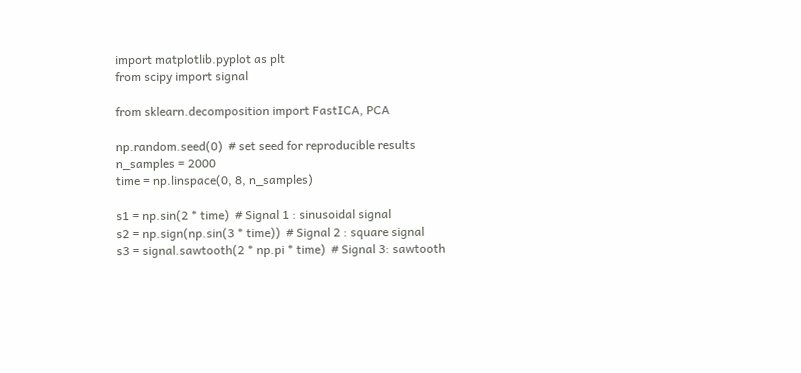import matplotlib.pyplot as plt
from scipy import signal

from sklearn.decomposition import FastICA, PCA

np.random.seed(0)  # set seed for reproducible results
n_samples = 2000
time = np.linspace(0, 8, n_samples)

s1 = np.sin(2 * time)  # Signal 1 : sinusoidal signal
s2 = np.sign(np.sin(3 * time))  # Signal 2 : square signal
s3 = signal.sawtooth(2 * np.pi * time)  # Signal 3: sawtooth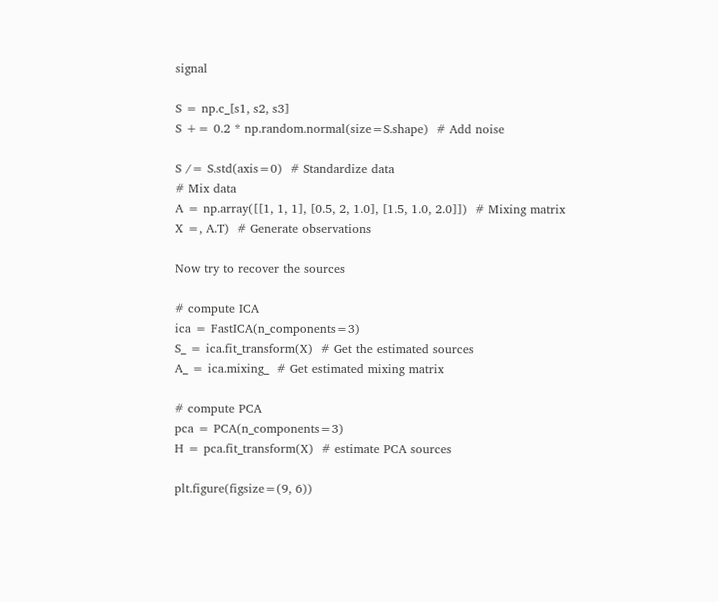signal

S = np.c_[s1, s2, s3]
S += 0.2 * np.random.normal(size=S.shape)  # Add noise

S /= S.std(axis=0)  # Standardize data
# Mix data
A = np.array([[1, 1, 1], [0.5, 2, 1.0], [1.5, 1.0, 2.0]])  # Mixing matrix
X =, A.T)  # Generate observations

Now try to recover the sources

# compute ICA
ica = FastICA(n_components=3)
S_ = ica.fit_transform(X)  # Get the estimated sources
A_ = ica.mixing_  # Get estimated mixing matrix

# compute PCA
pca = PCA(n_components=3)
H = pca.fit_transform(X)  # estimate PCA sources

plt.figure(figsize=(9, 6))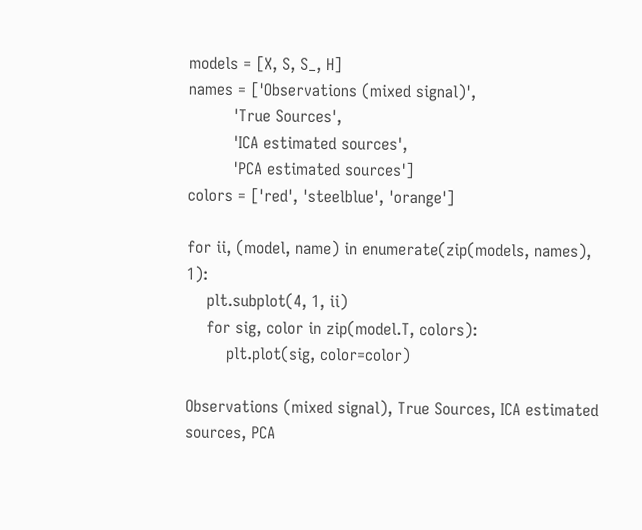models = [X, S, S_, H]
names = ['Observations (mixed signal)',
         'True Sources',
         'ICA estimated sources',
         'PCA estimated sources']
colors = ['red', 'steelblue', 'orange']

for ii, (model, name) in enumerate(zip(models, names), 1):
    plt.subplot(4, 1, ii)
    for sig, color in zip(model.T, colors):
        plt.plot(sig, color=color)

Observations (mixed signal), True Sources, ICA estimated sources, PCA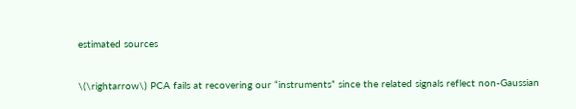estimated sources

\(\rightarrow\) PCA fails at recovering our “instruments” since the related signals reflect non-Gaussian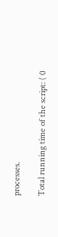processes.

Total running time of the script: ( 0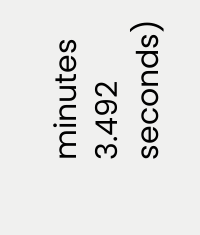minutes 3.492 seconds)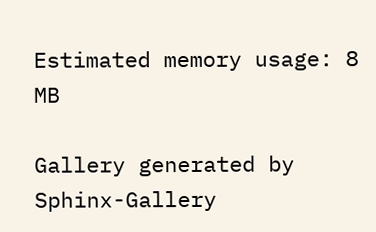Estimated memory usage: 8 MB

Gallery generated by Sphinx-Gallery